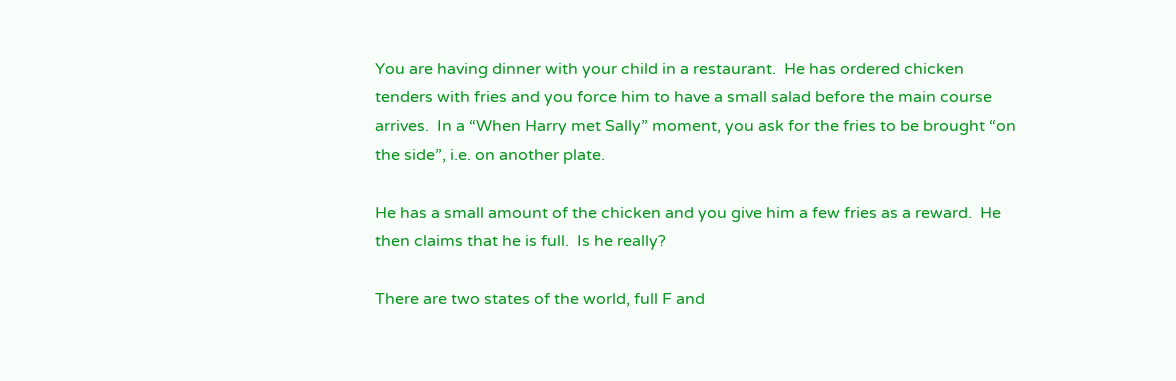You are having dinner with your child in a restaurant.  He has ordered chicken tenders with fries and you force him to have a small salad before the main course arrives.  In a “When Harry met Sally” moment, you ask for the fries to be brought “on the side”, i.e. on another plate.

He has a small amount of the chicken and you give him a few fries as a reward.  He then claims that he is full.  Is he really?

There are two states of the world, full F and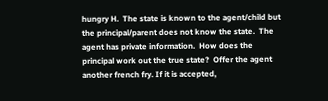hungry H.  The state is known to the agent/child but the principal/parent does not know the state.  The agent has private information.  How does the principal work out the true state?  Offer the agent another french fry. If it is accepted,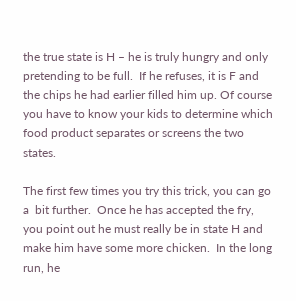the true state is H – he is truly hungry and only pretending to be full.  If he refuses, it is F and the chips he had earlier filled him up. Of course you have to know your kids to determine which food product separates or screens the two states.

The first few times you try this trick, you can go a  bit further.  Once he has accepted the fry, you point out he must really be in state H and make him have some more chicken.  In the long run, he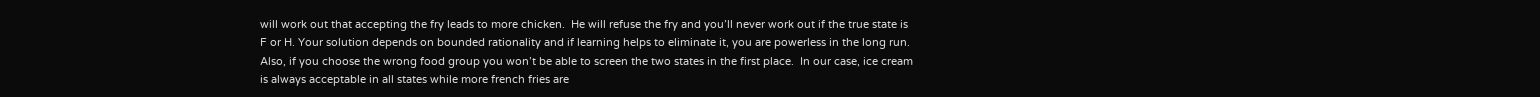will work out that accepting the fry leads to more chicken.  He will refuse the fry and you’ll never work out if the true state is F or H. Your solution depends on bounded rationality and if learning helps to eliminate it, you are powerless in the long run.  Also, if you choose the wrong food group you won’t be able to screen the two states in the first place.  In our case, ice cream is always acceptable in all states while more french fries are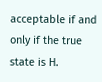acceptable if and only if the true state is H.